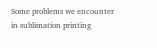Some problems we encounter in sublimation printing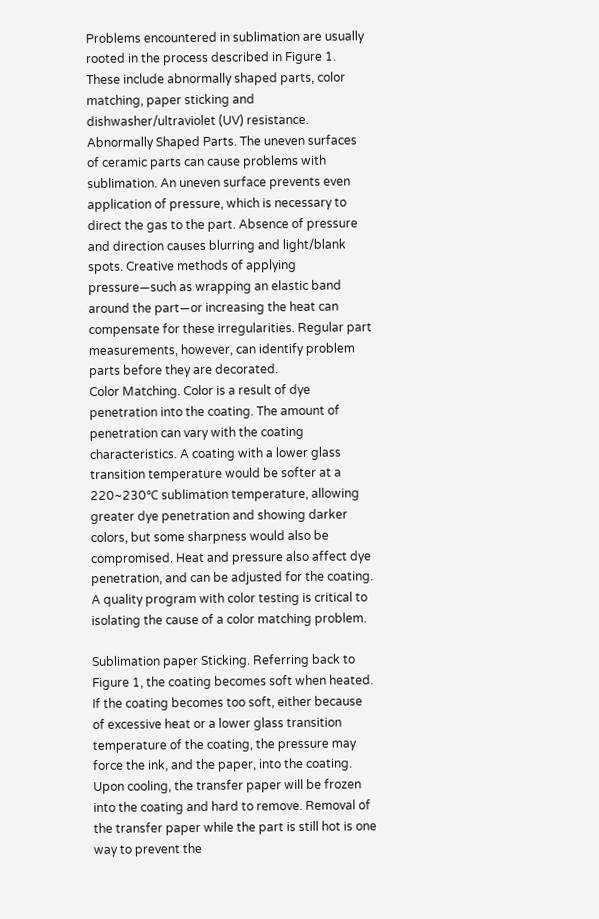Problems encountered in sublimation are usually rooted in the process described in Figure 1. These include abnormally shaped parts, color matching, paper sticking and dishwasher/ultraviolet (UV) resistance.
Abnormally Shaped Parts. The uneven surfaces of ceramic parts can cause problems with sublimation. An uneven surface prevents even application of pressure, which is necessary to direct the gas to the part. Absence of pressure and direction causes blurring and light/blank spots. Creative methods of applying pressure—such as wrapping an elastic band around the part—or increasing the heat can compensate for these irregularities. Regular part measurements, however, can identify problem parts before they are decorated.
Color Matching. Color is a result of dye penetration into the coating. The amount of penetration can vary with the coating characteristics. A coating with a lower glass transition temperature would be softer at a 220~230℃ sublimation temperature, allowing greater dye penetration and showing darker colors, but some sharpness would also be compromised. Heat and pressure also affect dye penetration, and can be adjusted for the coating. A quality program with color testing is critical to isolating the cause of a color matching problem.

Sublimation paper Sticking. Referring back to Figure 1, the coating becomes soft when heated. If the coating becomes too soft, either because of excessive heat or a lower glass transition temperature of the coating, the pressure may force the ink, and the paper, into the coating. Upon cooling, the transfer paper will be frozen into the coating and hard to remove. Removal of the transfer paper while the part is still hot is one way to prevent the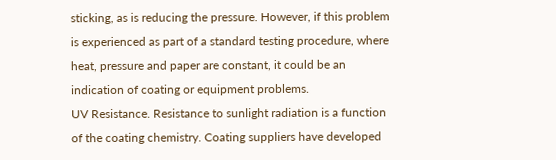sticking, as is reducing the pressure. However, if this problem is experienced as part of a standard testing procedure, where heat, pressure and paper are constant, it could be an indication of coating or equipment problems.
UV Resistance. Resistance to sunlight radiation is a function of the coating chemistry. Coating suppliers have developed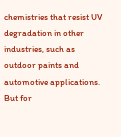chemistries that resist UV degradation in other industries, such as outdoor paints and automotive applications. But for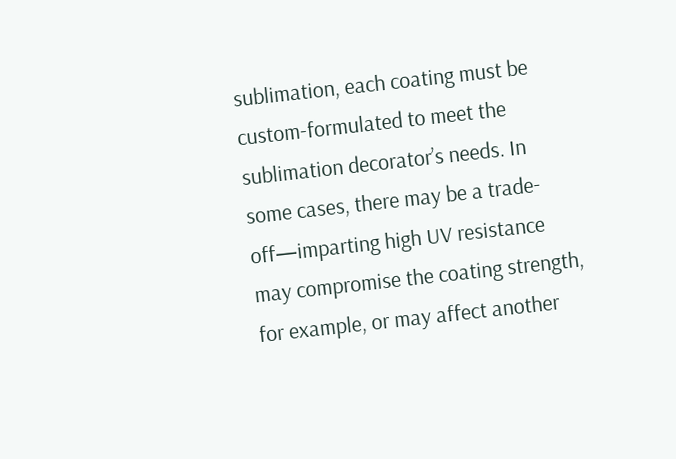sublimation, each coating must be custom-formulated to meet the sublimation decorator’s needs. In some cases, there may be a trade-off—imparting high UV resistance may compromise the coating strength, for example, or may affect another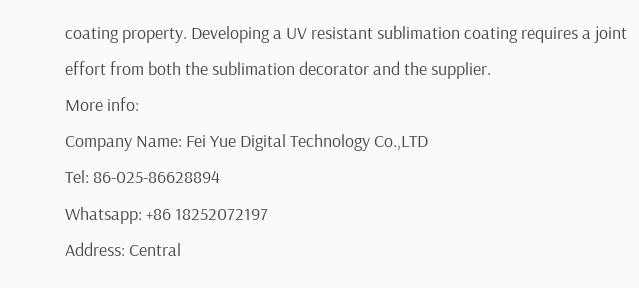coating property. Developing a UV resistant sublimation coating requires a joint effort from both the sublimation decorator and the supplier.
More info:
Company Name: Fei Yue Digital Technology Co.,LTD
Tel: 86-025-86628894
Whatsapp: +86 18252072197
Address: Central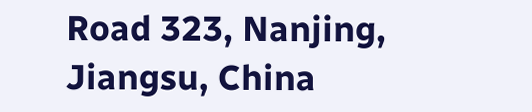Road 323, Nanjing, Jiangsu, China